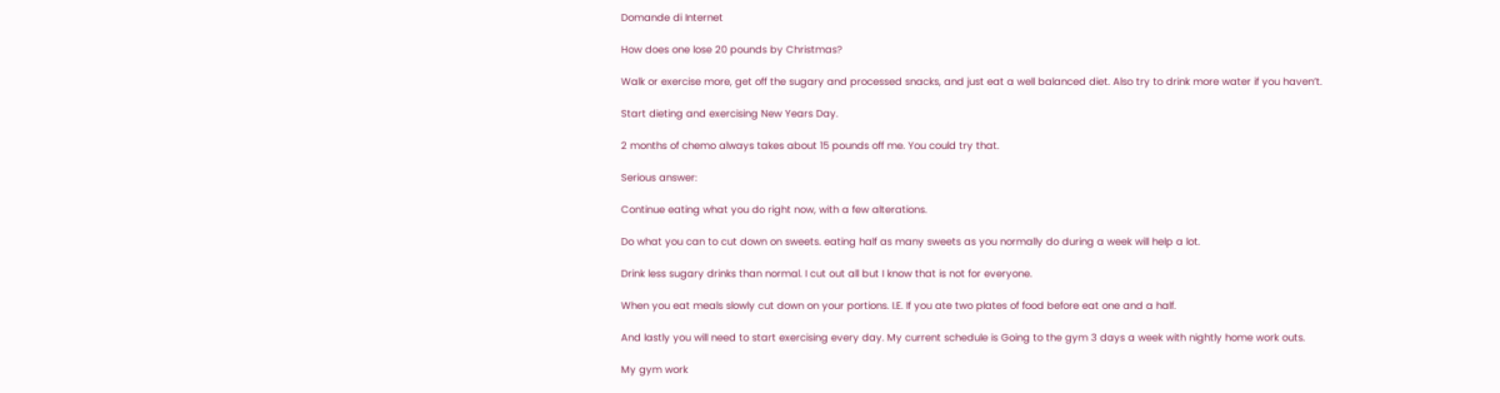Domande di Internet

How does one lose 20 pounds by Christmas?

Walk or exercise more, get off the sugary and processed snacks, and just eat a well balanced diet. Also try to drink more water if you haven’t.

Start dieting and exercising New Years Day.

2 months of chemo always takes about 15 pounds off me. You could try that.

Serious answer:

Continue eating what you do right now, with a few alterations.

Do what you can to cut down on sweets. eating half as many sweets as you normally do during a week will help a lot.

Drink less sugary drinks than normal. I cut out all but I know that is not for everyone.

When you eat meals slowly cut down on your portions. I.E. If you ate two plates of food before eat one and a half.

And lastly you will need to start exercising every day. My current schedule is Going to the gym 3 days a week with nightly home work outs.

My gym work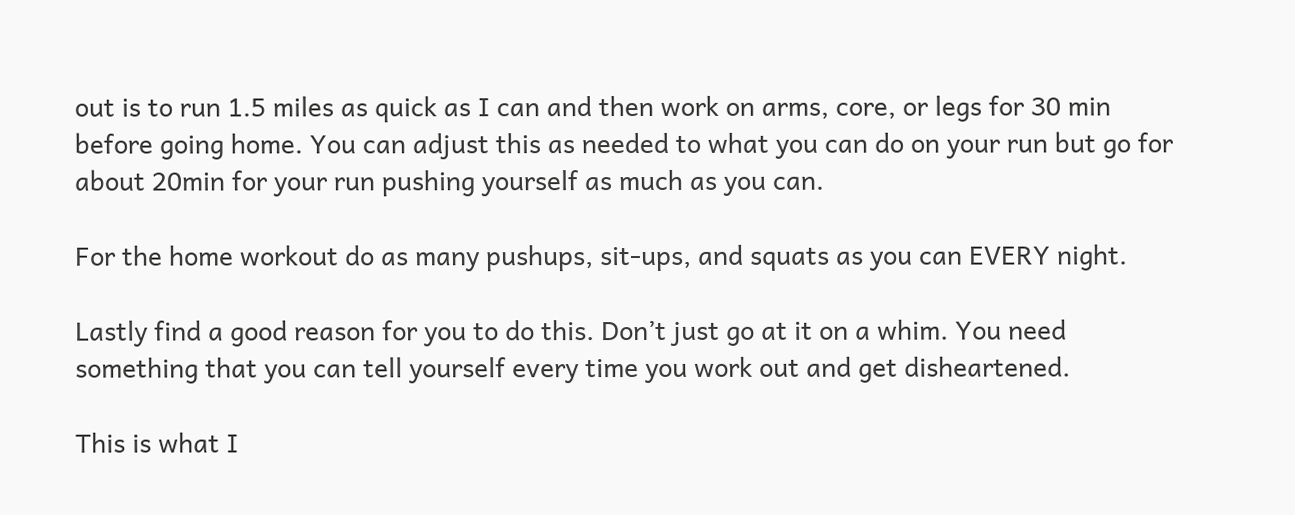out is to run 1.5 miles as quick as I can and then work on arms, core, or legs for 30 min before going home. You can adjust this as needed to what you can do on your run but go for about 20min for your run pushing yourself as much as you can.

For the home workout do as many pushups, sit-ups, and squats as you can EVERY night.

Lastly find a good reason for you to do this. Don’t just go at it on a whim. You need something that you can tell yourself every time you work out and get disheartened.

This is what I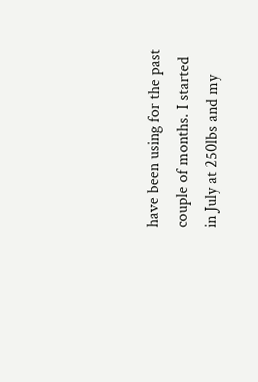have been using for the past couple of months. I started in July at 250lbs and my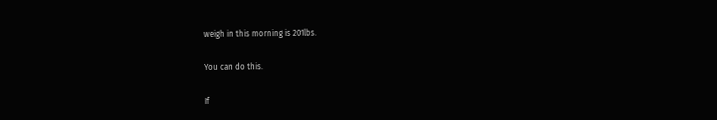weigh in this morning is 201lbs.

You can do this.

If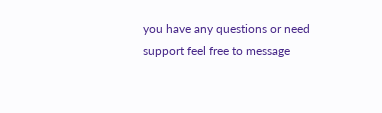you have any questions or need support feel free to message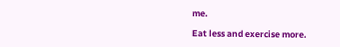me.

Eat less and exercise more.